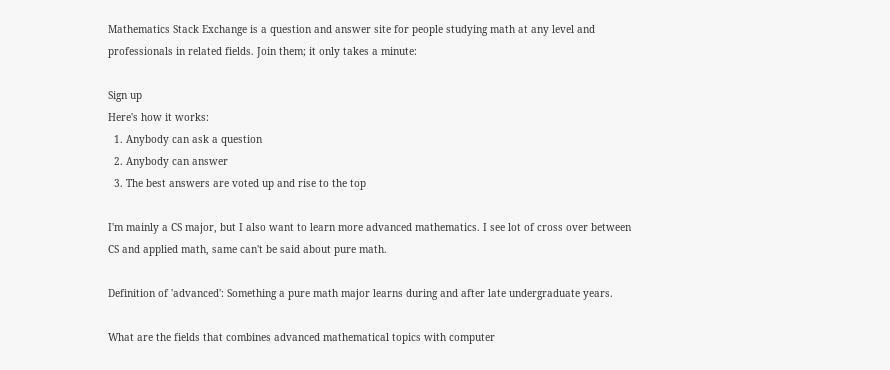Mathematics Stack Exchange is a question and answer site for people studying math at any level and professionals in related fields. Join them; it only takes a minute:

Sign up
Here's how it works:
  1. Anybody can ask a question
  2. Anybody can answer
  3. The best answers are voted up and rise to the top

I'm mainly a CS major, but I also want to learn more advanced mathematics. I see lot of cross over between CS and applied math, same can't be said about pure math.

Definition of 'advanced': Something a pure math major learns during and after late undergraduate years.

What are the fields that combines advanced mathematical topics with computer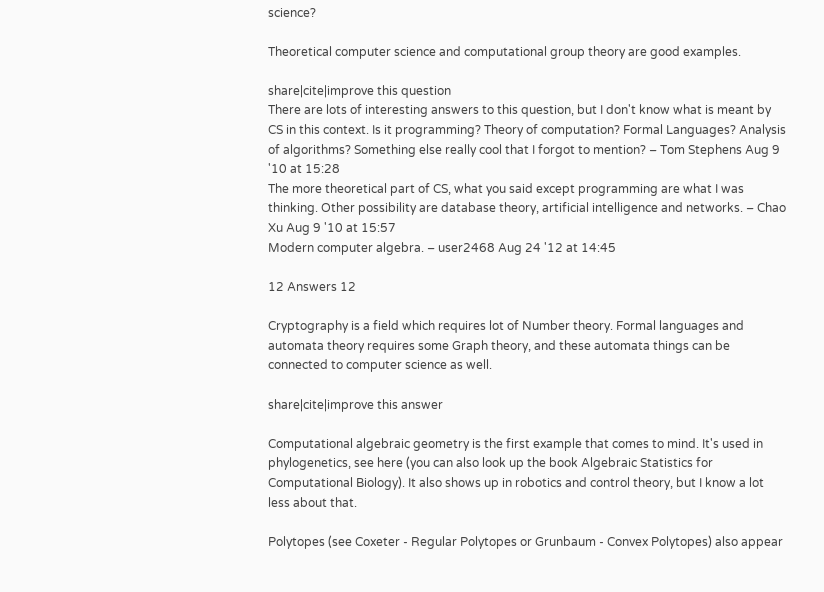science?

Theoretical computer science and computational group theory are good examples.

share|cite|improve this question
There are lots of interesting answers to this question, but I don't know what is meant by CS in this context. Is it programming? Theory of computation? Formal Languages? Analysis of algorithms? Something else really cool that I forgot to mention? – Tom Stephens Aug 9 '10 at 15:28
The more theoretical part of CS, what you said except programming are what I was thinking. Other possibility are database theory, artificial intelligence and networks. – Chao Xu Aug 9 '10 at 15:57
Modern computer algebra. – user2468 Aug 24 '12 at 14:45

12 Answers 12

Cryptography is a field which requires lot of Number theory. Formal languages and automata theory requires some Graph theory, and these automata things can be connected to computer science as well.

share|cite|improve this answer

Computational algebraic geometry is the first example that comes to mind. It's used in phylogenetics, see here (you can also look up the book Algebraic Statistics for Computational Biology). It also shows up in robotics and control theory, but I know a lot less about that.

Polytopes (see Coxeter - Regular Polytopes or Grunbaum - Convex Polytopes) also appear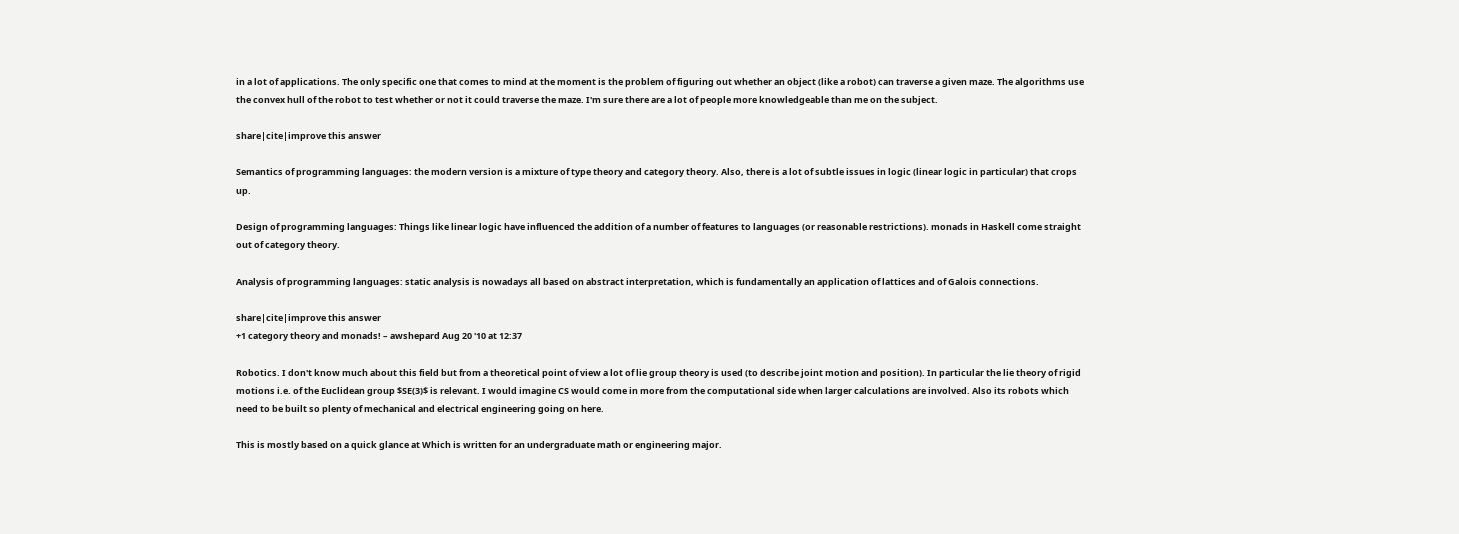in a lot of applications. The only specific one that comes to mind at the moment is the problem of figuring out whether an object (like a robot) can traverse a given maze. The algorithms use the convex hull of the robot to test whether or not it could traverse the maze. I'm sure there are a lot of people more knowledgeable than me on the subject.

share|cite|improve this answer

Semantics of programming languages: the modern version is a mixture of type theory and category theory. Also, there is a lot of subtle issues in logic (linear logic in particular) that crops up.

Design of programming languages: Things like linear logic have influenced the addition of a number of features to languages (or reasonable restrictions). monads in Haskell come straight out of category theory.

Analysis of programming languages: static analysis is nowadays all based on abstract interpretation, which is fundamentally an application of lattices and of Galois connections.

share|cite|improve this answer
+1 category theory and monads! – awshepard Aug 20 '10 at 12:37

Robotics. I don't know much about this field but from a theoretical point of view a lot of lie group theory is used (to describe joint motion and position). In particular the lie theory of rigid motions i.e. of the Euclidean group $SE(3)$ is relevant. I would imagine CS would come in more from the computational side when larger calculations are involved. Also its robots which need to be built so plenty of mechanical and electrical engineering going on here.

This is mostly based on a quick glance at Which is written for an undergraduate math or engineering major.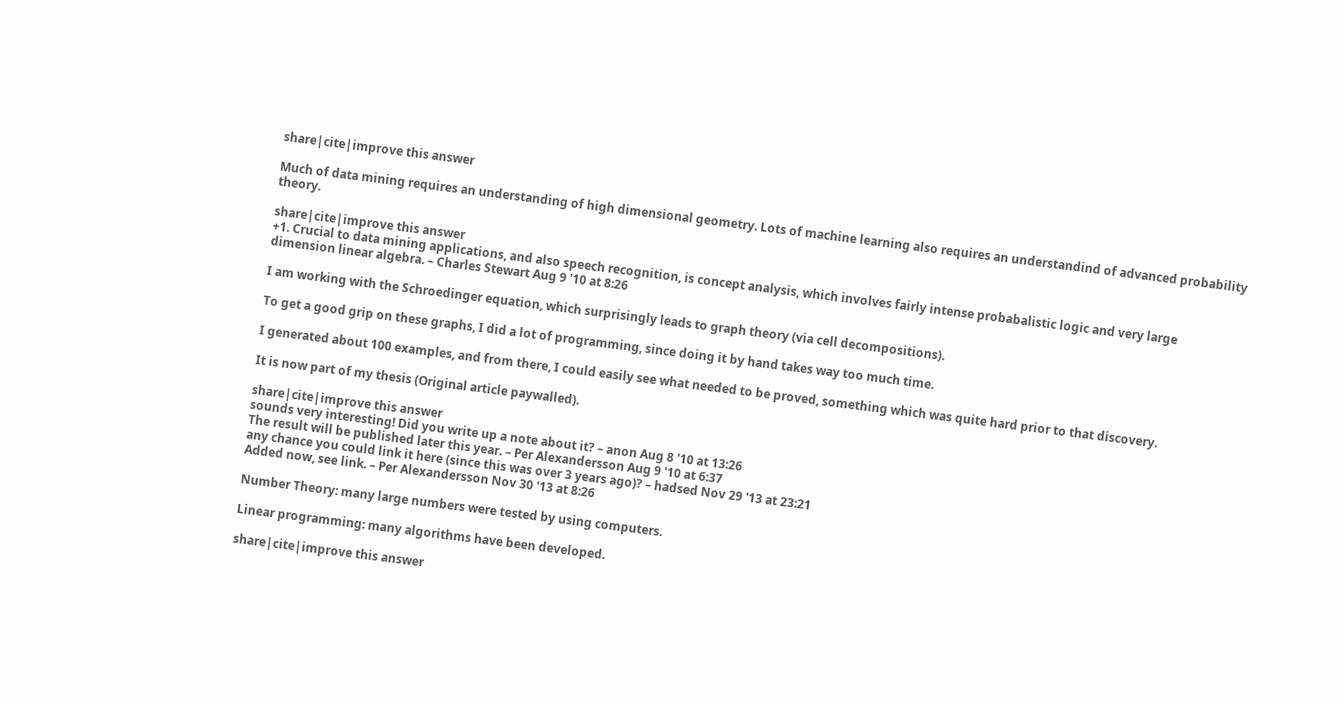share|cite|improve this answer

Much of data mining requires an understanding of high dimensional geometry. Lots of machine learning also requires an understandind of advanced probability theory.

share|cite|improve this answer
+1. Crucial to data mining applications, and also speech recognition, is concept analysis, which involves fairly intense probabalistic logic and very large dimension linear algebra. – Charles Stewart Aug 9 '10 at 8:26

I am working with the Schroedinger equation, which surprisingly leads to graph theory (via cell decompositions).

To get a good grip on these graphs, I did a lot of programming, since doing it by hand takes way too much time.

I generated about 100 examples, and from there, I could easily see what needed to be proved, something which was quite hard prior to that discovery.

It is now part of my thesis (Original article paywalled).

share|cite|improve this answer
sounds very interesting! Did you write up a note about it? – anon Aug 8 '10 at 13:26
The result will be published later this year. – Per Alexandersson Aug 9 '10 at 6:37
any chance you could link it here (since this was over 3 years ago)? – hadsed Nov 29 '13 at 23:21
Added now, see link. – Per Alexandersson Nov 30 '13 at 8:26

Number Theory: many large numbers were tested by using computers.

Linear programming: many algorithms have been developed.

share|cite|improve this answer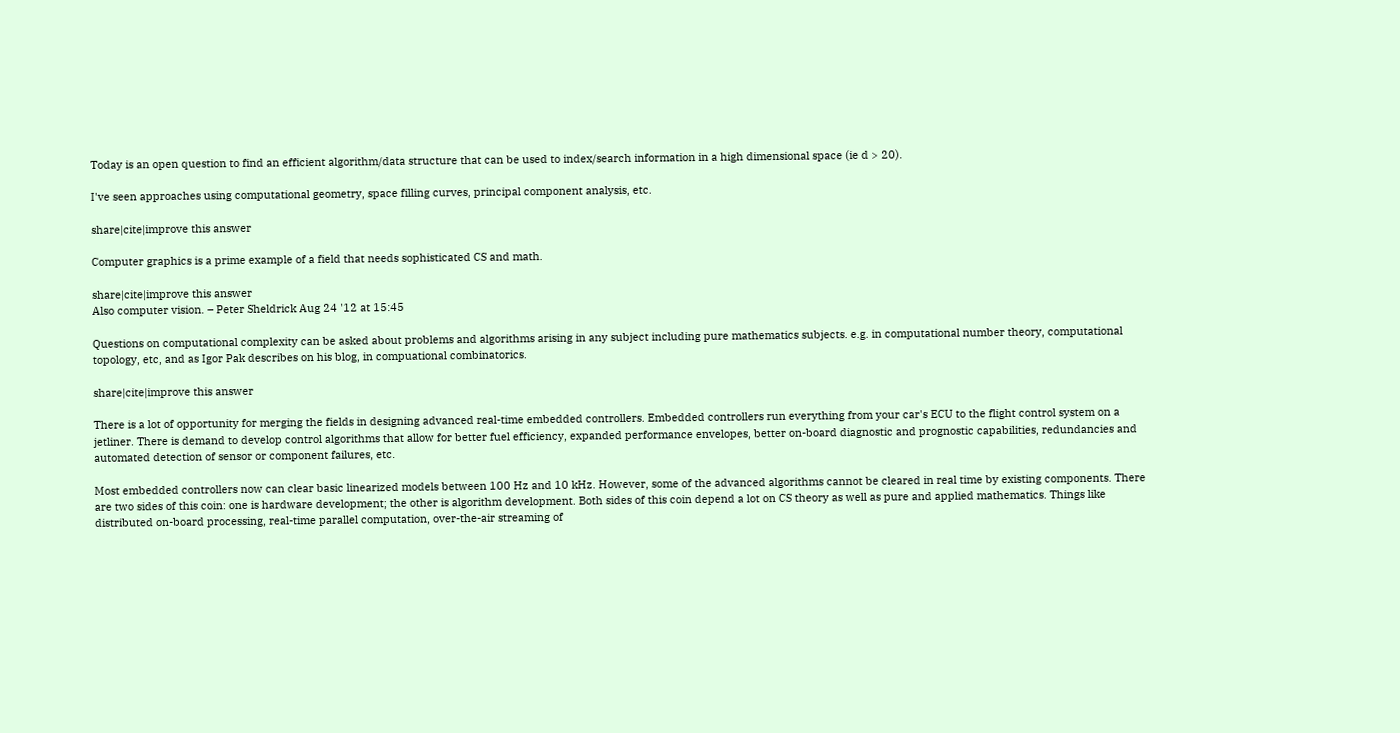Today is an open question to find an efficient algorithm/data structure that can be used to index/search information in a high dimensional space (ie d > 20).

I've seen approaches using computational geometry, space filling curves, principal component analysis, etc.

share|cite|improve this answer

Computer graphics is a prime example of a field that needs sophisticated CS and math.

share|cite|improve this answer
Also computer vision. – Peter Sheldrick Aug 24 '12 at 15:45

Questions on computational complexity can be asked about problems and algorithms arising in any subject including pure mathematics subjects. e.g. in computational number theory, computational topology, etc, and as Igor Pak describes on his blog, in compuational combinatorics.

share|cite|improve this answer

There is a lot of opportunity for merging the fields in designing advanced real-time embedded controllers. Embedded controllers run everything from your car's ECU to the flight control system on a jetliner. There is demand to develop control algorithms that allow for better fuel efficiency, expanded performance envelopes, better on-board diagnostic and prognostic capabilities, redundancies and automated detection of sensor or component failures, etc.

Most embedded controllers now can clear basic linearized models between 100 Hz and 10 kHz. However, some of the advanced algorithms cannot be cleared in real time by existing components. There are two sides of this coin: one is hardware development; the other is algorithm development. Both sides of this coin depend a lot on CS theory as well as pure and applied mathematics. Things like distributed on-board processing, real-time parallel computation, over-the-air streaming of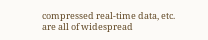compressed real-time data, etc. are all of widespread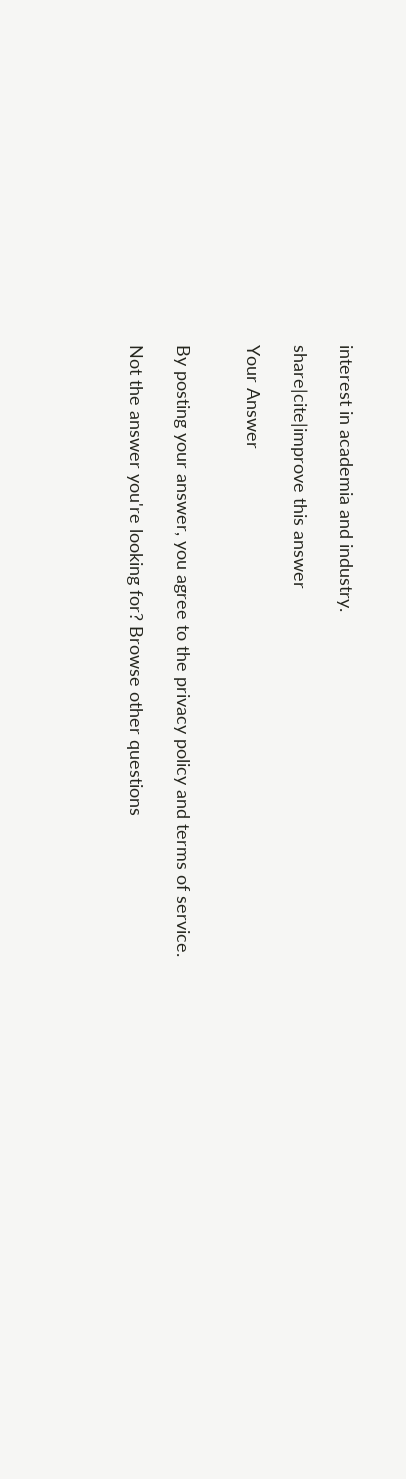interest in academia and industry.

share|cite|improve this answer

Your Answer


By posting your answer, you agree to the privacy policy and terms of service.

Not the answer you're looking for? Browse other questions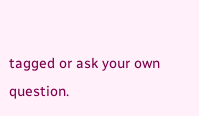tagged or ask your own question.